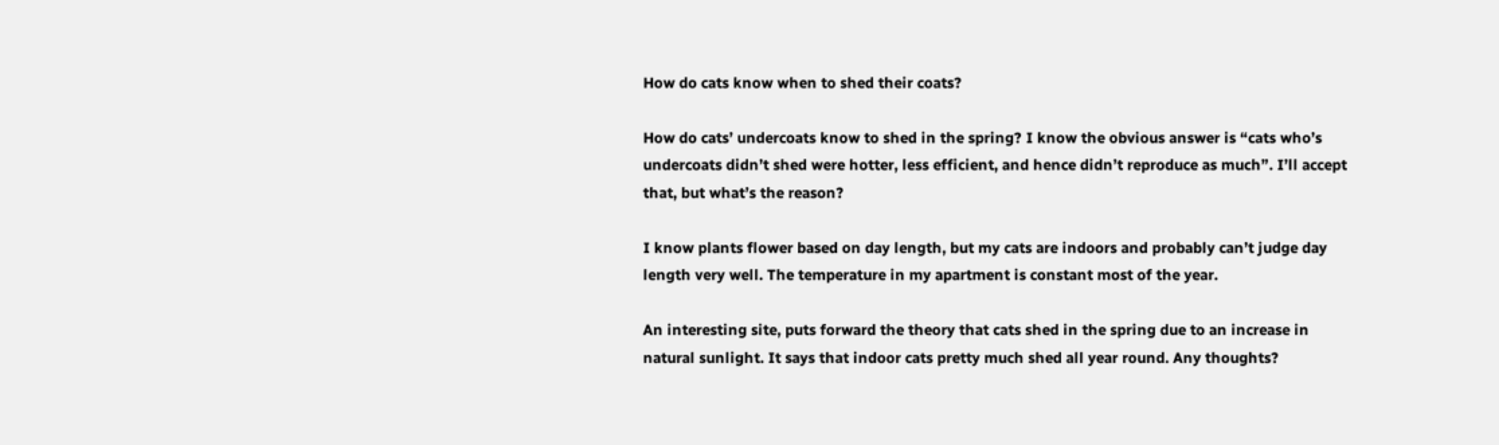How do cats know when to shed their coats?

How do cats’ undercoats know to shed in the spring? I know the obvious answer is “cats who’s undercoats didn’t shed were hotter, less efficient, and hence didn’t reproduce as much”. I’ll accept that, but what’s the reason?

I know plants flower based on day length, but my cats are indoors and probably can’t judge day length very well. The temperature in my apartment is constant most of the year.

An interesting site, puts forward the theory that cats shed in the spring due to an increase in natural sunlight. It says that indoor cats pretty much shed all year round. Any thoughts?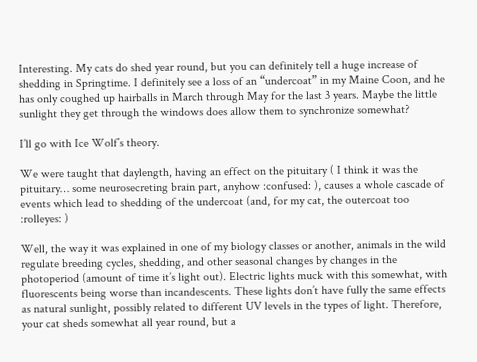Interesting. My cats do shed year round, but you can definitely tell a huge increase of shedding in Springtime. I definitely see a loss of an “undercoat” in my Maine Coon, and he has only coughed up hairballs in March through May for the last 3 years. Maybe the little sunlight they get through the windows does allow them to synchronize somewhat?

I’ll go with Ice Wolf’s theory.

We were taught that daylength, having an effect on the pituitary ( I think it was the pituitary… some neurosecreting brain part, anyhow :confused: ), causes a whole cascade of events which lead to shedding of the undercoat (and, for my cat, the outercoat too :rolleyes: )

Well, the way it was explained in one of my biology classes or another, animals in the wild regulate breeding cycles, shedding, and other seasonal changes by changes in the photoperiod (amount of time it’s light out). Electric lights muck with this somewhat, with fluorescents being worse than incandescents. These lights don’t have fully the same effects as natural sunlight, possibly related to different UV levels in the types of light. Therefore, your cat sheds somewhat all year round, but a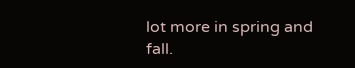lot more in spring and fall.